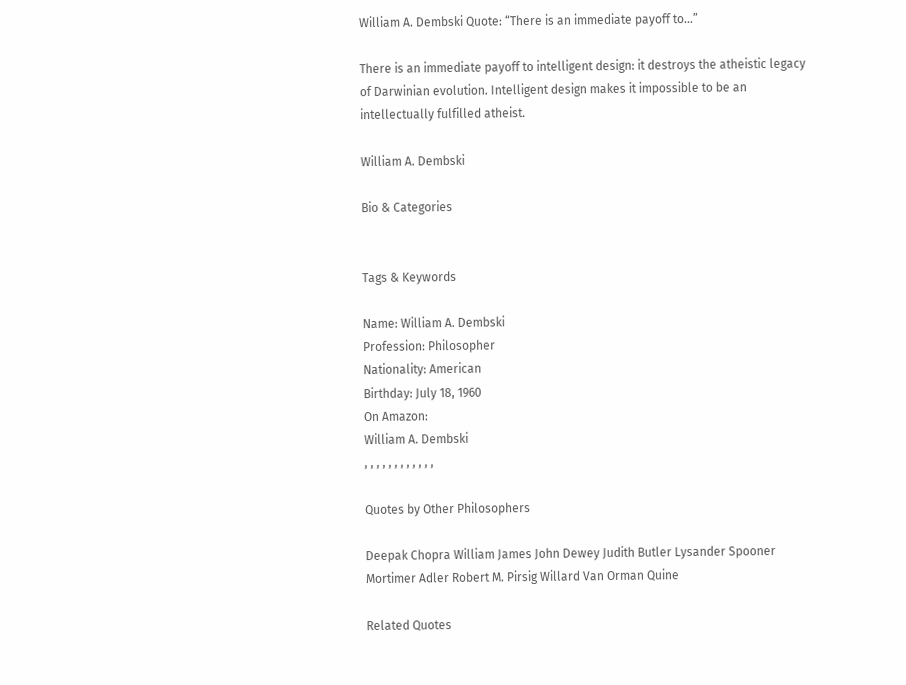William A. Dembski Quote: “There is an immediate payoff to…”

There is an immediate payoff to intelligent design: it destroys the atheistic legacy of Darwinian evolution. Intelligent design makes it impossible to be an intellectually fulfilled atheist.

William A. Dembski

Bio & Categories


Tags & Keywords

Name: William A. Dembski
Profession: Philosopher
Nationality: American
Birthday: July 18, 1960
On Amazon:
William A. Dembski
, , , , , , , , , , , ,

Quotes by Other Philosophers

Deepak Chopra William James John Dewey Judith Butler Lysander Spooner Mortimer Adler Robert M. Pirsig Willard Van Orman Quine

Related Quotes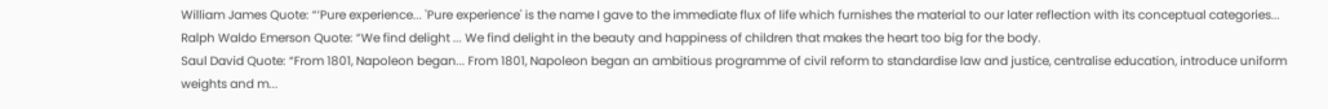William James Quote: “‘Pure experience... 'Pure experience' is the name I gave to the immediate flux of life which furnishes the material to our later reflection with its conceptual categories...
Ralph Waldo Emerson Quote: “We find delight ... We find delight in the beauty and happiness of children that makes the heart too big for the body.
Saul David Quote: “From 1801, Napoleon began... From 1801, Napoleon began an ambitious programme of civil reform to standardise law and justice, centralise education, introduce uniform weights and m...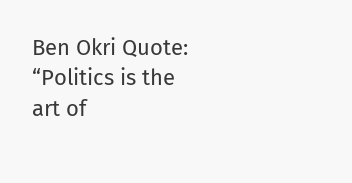Ben Okri Quote: “Politics is the art of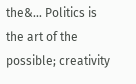the&... Politics is the art of the possible; creativity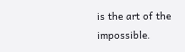is the art of the impossible.